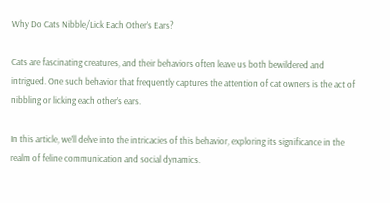Why Do Cats Nibble/Lick Each Other’s Ears?

Cats are fascinating creatures, and their behaviors often leave us both bewildered and intrigued. One such behavior that frequently captures the attention of cat owners is the act of nibbling or licking each other’s ears.

In this article, we’ll delve into the intricacies of this behavior, exploring its significance in the realm of feline communication and social dynamics.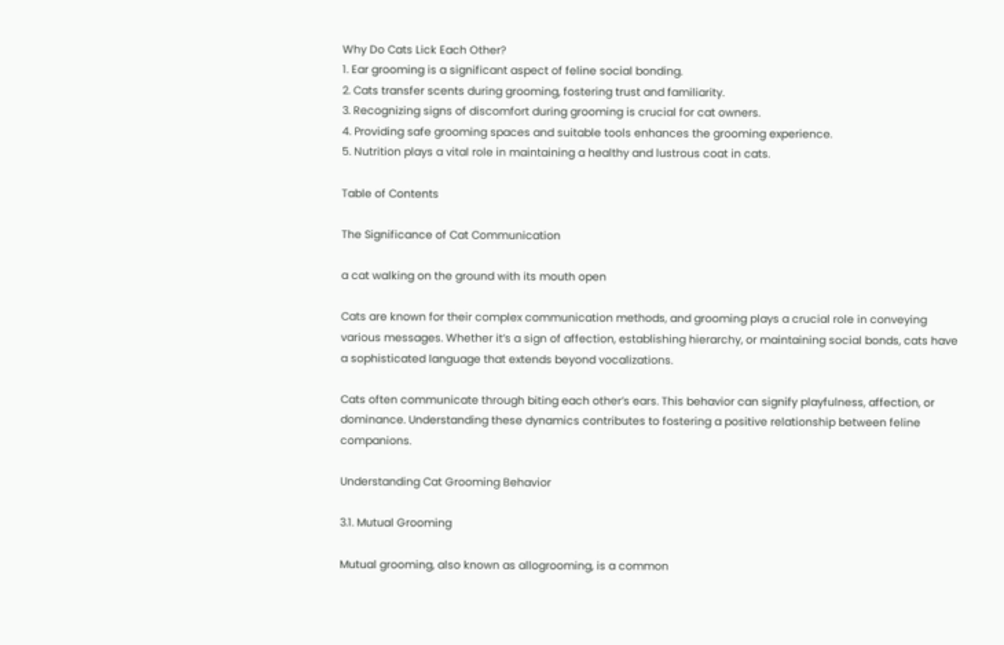Why Do Cats Lick Each Other?
1. Ear grooming is a significant aspect of feline social bonding.
2. Cats transfer scents during grooming, fostering trust and familiarity.
3. Recognizing signs of discomfort during grooming is crucial for cat owners.
4. Providing safe grooming spaces and suitable tools enhances the grooming experience.
5. Nutrition plays a vital role in maintaining a healthy and lustrous coat in cats.

Table of Contents

The Significance of Cat Communication

a cat walking on the ground with its mouth open

Cats are known for their complex communication methods, and grooming plays a crucial role in conveying various messages. Whether it’s a sign of affection, establishing hierarchy, or maintaining social bonds, cats have a sophisticated language that extends beyond vocalizations.

Cats often communicate through biting each other’s ears. This behavior can signify playfulness, affection, or dominance. Understanding these dynamics contributes to fostering a positive relationship between feline companions.

Understanding Cat Grooming Behavior

3.1. Mutual Grooming

Mutual grooming, also known as allogrooming, is a common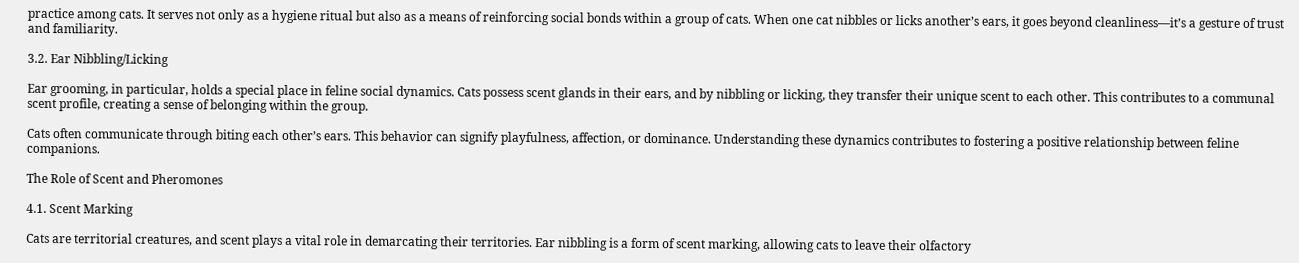practice among cats. It serves not only as a hygiene ritual but also as a means of reinforcing social bonds within a group of cats. When one cat nibbles or licks another’s ears, it goes beyond cleanliness—it’s a gesture of trust and familiarity.

3.2. Ear Nibbling/Licking

Ear grooming, in particular, holds a special place in feline social dynamics. Cats possess scent glands in their ears, and by nibbling or licking, they transfer their unique scent to each other. This contributes to a communal scent profile, creating a sense of belonging within the group.

Cats often communicate through biting each other’s ears. This behavior can signify playfulness, affection, or dominance. Understanding these dynamics contributes to fostering a positive relationship between feline companions.

The Role of Scent and Pheromones

4.1. Scent Marking

Cats are territorial creatures, and scent plays a vital role in demarcating their territories. Ear nibbling is a form of scent marking, allowing cats to leave their olfactory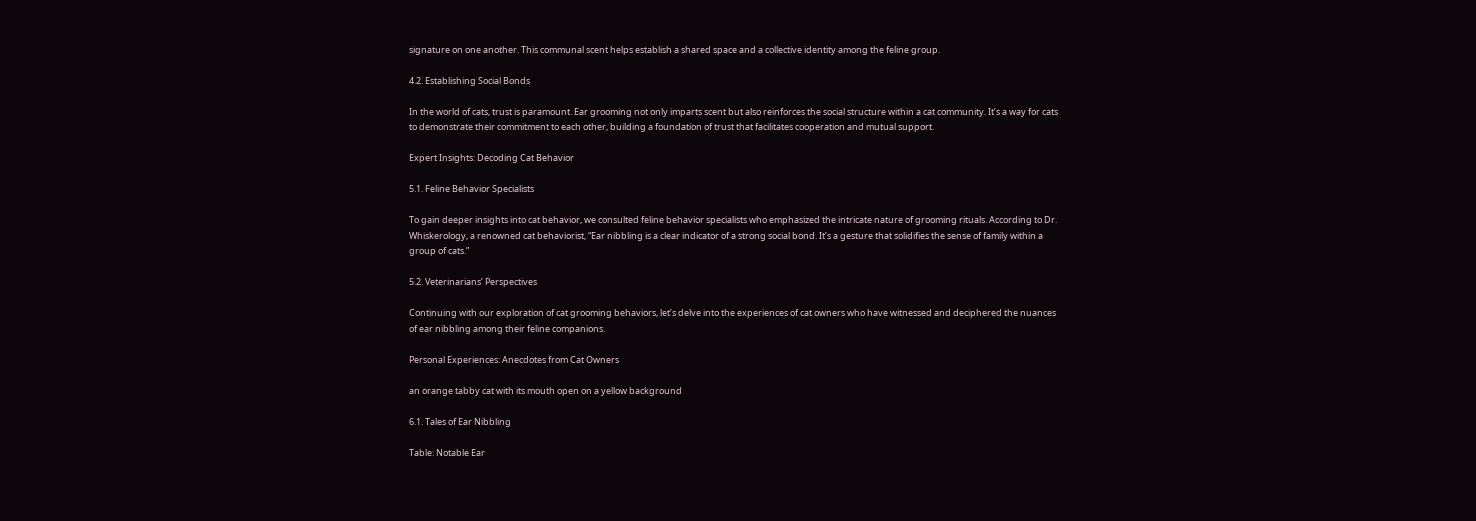signature on one another. This communal scent helps establish a shared space and a collective identity among the feline group.

4.2. Establishing Social Bonds

In the world of cats, trust is paramount. Ear grooming not only imparts scent but also reinforces the social structure within a cat community. It’s a way for cats to demonstrate their commitment to each other, building a foundation of trust that facilitates cooperation and mutual support.

Expert Insights: Decoding Cat Behavior

5.1. Feline Behavior Specialists

To gain deeper insights into cat behavior, we consulted feline behavior specialists who emphasized the intricate nature of grooming rituals. According to Dr. Whiskerology, a renowned cat behaviorist, “Ear nibbling is a clear indicator of a strong social bond. It’s a gesture that solidifies the sense of family within a group of cats.”

5.2. Veterinarians’ Perspectives

Continuing with our exploration of cat grooming behaviors, let’s delve into the experiences of cat owners who have witnessed and deciphered the nuances of ear nibbling among their feline companions.

Personal Experiences: Anecdotes from Cat Owners

an orange tabby cat with its mouth open on a yellow background

6.1. Tales of Ear Nibbling

Table: Notable Ear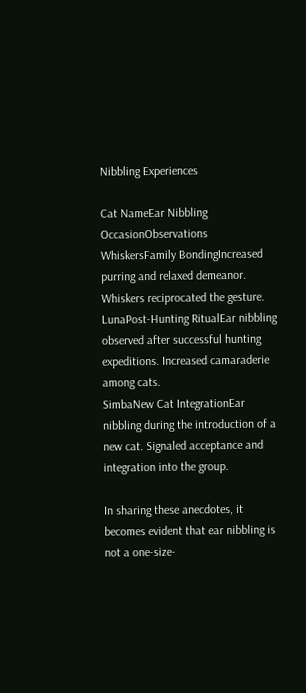Nibbling Experiences

Cat NameEar Nibbling OccasionObservations
WhiskersFamily BondingIncreased purring and relaxed demeanor. Whiskers reciprocated the gesture.
LunaPost-Hunting RitualEar nibbling observed after successful hunting expeditions. Increased camaraderie among cats.
SimbaNew Cat IntegrationEar nibbling during the introduction of a new cat. Signaled acceptance and integration into the group.

In sharing these anecdotes, it becomes evident that ear nibbling is not a one-size-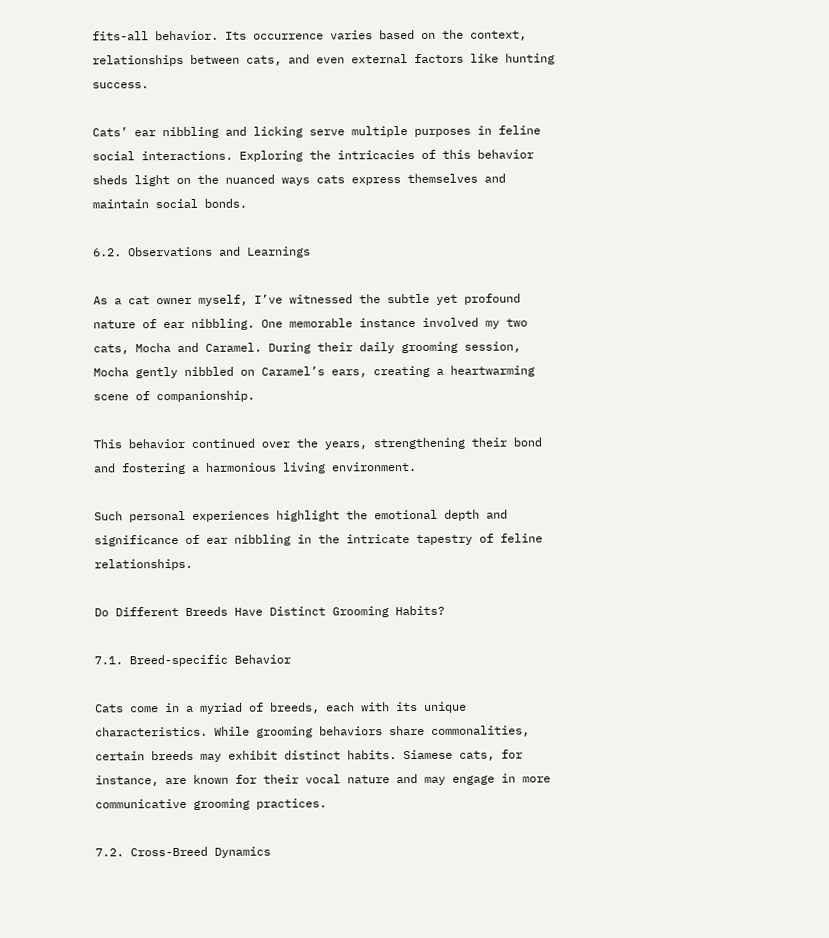fits-all behavior. Its occurrence varies based on the context, relationships between cats, and even external factors like hunting success.

Cats’ ear nibbling and licking serve multiple purposes in feline social interactions. Exploring the intricacies of this behavior sheds light on the nuanced ways cats express themselves and maintain social bonds.

6.2. Observations and Learnings

As a cat owner myself, I’ve witnessed the subtle yet profound nature of ear nibbling. One memorable instance involved my two cats, Mocha and Caramel. During their daily grooming session, Mocha gently nibbled on Caramel’s ears, creating a heartwarming scene of companionship.

This behavior continued over the years, strengthening their bond and fostering a harmonious living environment.

Such personal experiences highlight the emotional depth and significance of ear nibbling in the intricate tapestry of feline relationships.

Do Different Breeds Have Distinct Grooming Habits?

7.1. Breed-specific Behavior

Cats come in a myriad of breeds, each with its unique characteristics. While grooming behaviors share commonalities, certain breeds may exhibit distinct habits. Siamese cats, for instance, are known for their vocal nature and may engage in more communicative grooming practices.

7.2. Cross-Breed Dynamics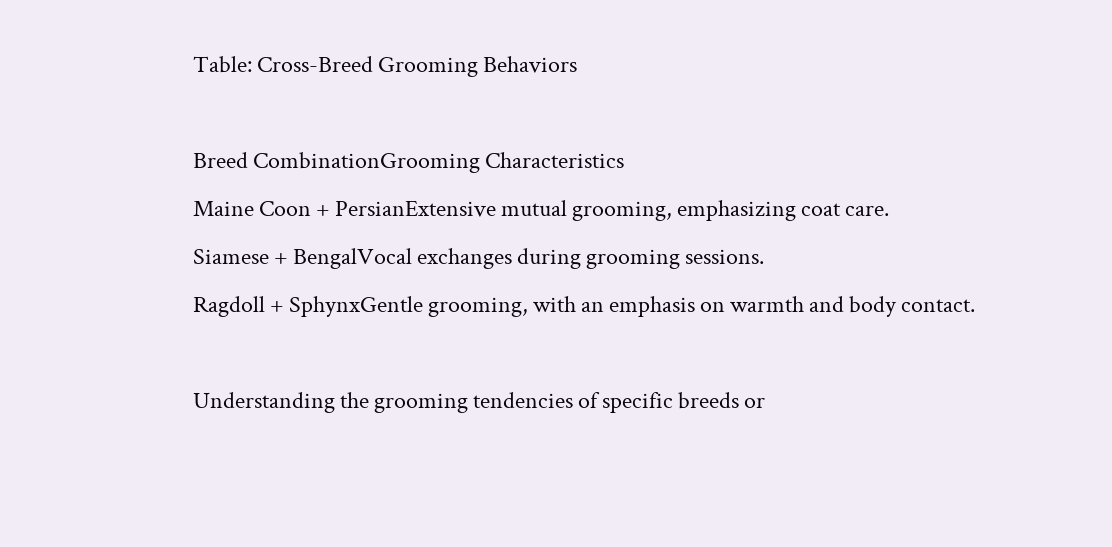Table: Cross-Breed Grooming Behaviors

Breed CombinationGrooming Characteristics
Maine Coon + PersianExtensive mutual grooming, emphasizing coat care.
Siamese + BengalVocal exchanges during grooming sessions.
Ragdoll + SphynxGentle grooming, with an emphasis on warmth and body contact.

Understanding the grooming tendencies of specific breeds or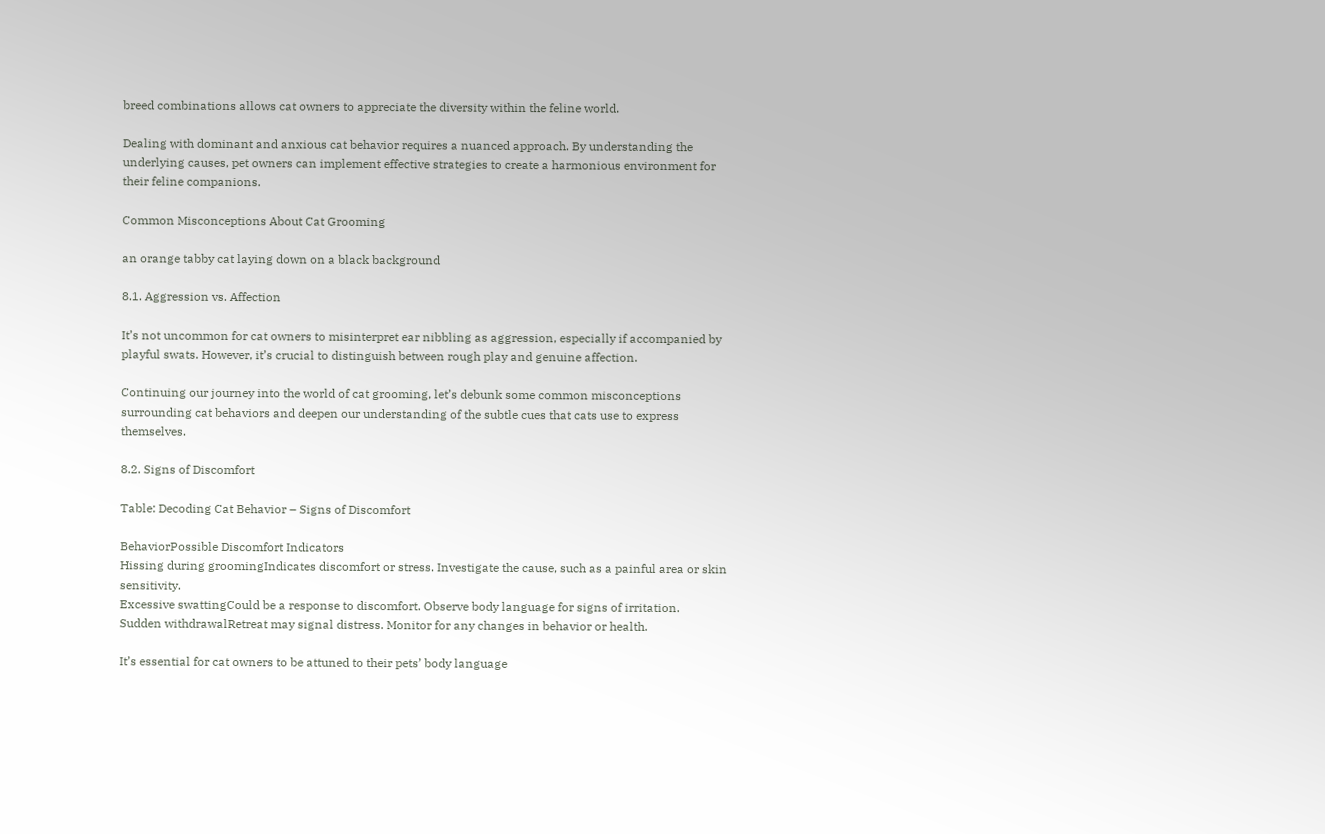breed combinations allows cat owners to appreciate the diversity within the feline world.

Dealing with dominant and anxious cat behavior requires a nuanced approach. By understanding the underlying causes, pet owners can implement effective strategies to create a harmonious environment for their feline companions.

Common Misconceptions About Cat Grooming

an orange tabby cat laying down on a black background

8.1. Aggression vs. Affection

It’s not uncommon for cat owners to misinterpret ear nibbling as aggression, especially if accompanied by playful swats. However, it’s crucial to distinguish between rough play and genuine affection.

Continuing our journey into the world of cat grooming, let’s debunk some common misconceptions surrounding cat behaviors and deepen our understanding of the subtle cues that cats use to express themselves.

8.2. Signs of Discomfort

Table: Decoding Cat Behavior – Signs of Discomfort

BehaviorPossible Discomfort Indicators
Hissing during groomingIndicates discomfort or stress. Investigate the cause, such as a painful area or skin sensitivity.
Excessive swattingCould be a response to discomfort. Observe body language for signs of irritation.
Sudden withdrawalRetreat may signal distress. Monitor for any changes in behavior or health.

It’s essential for cat owners to be attuned to their pets’ body language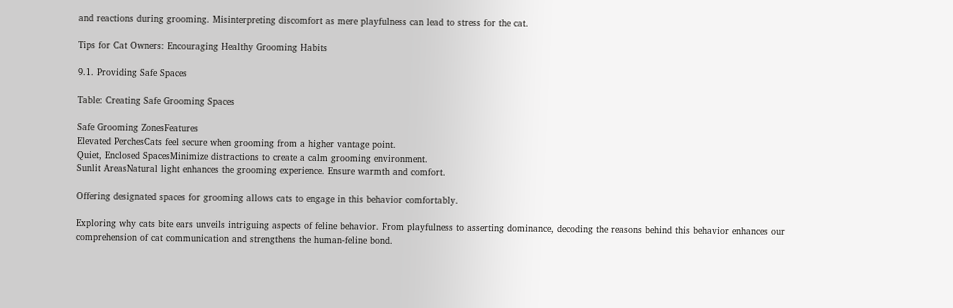and reactions during grooming. Misinterpreting discomfort as mere playfulness can lead to stress for the cat.

Tips for Cat Owners: Encouraging Healthy Grooming Habits

9.1. Providing Safe Spaces

Table: Creating Safe Grooming Spaces

Safe Grooming ZonesFeatures
Elevated PerchesCats feel secure when grooming from a higher vantage point.
Quiet, Enclosed SpacesMinimize distractions to create a calm grooming environment.
Sunlit AreasNatural light enhances the grooming experience. Ensure warmth and comfort.

Offering designated spaces for grooming allows cats to engage in this behavior comfortably.

Exploring why cats bite ears unveils intriguing aspects of feline behavior. From playfulness to asserting dominance, decoding the reasons behind this behavior enhances our comprehension of cat communication and strengthens the human-feline bond.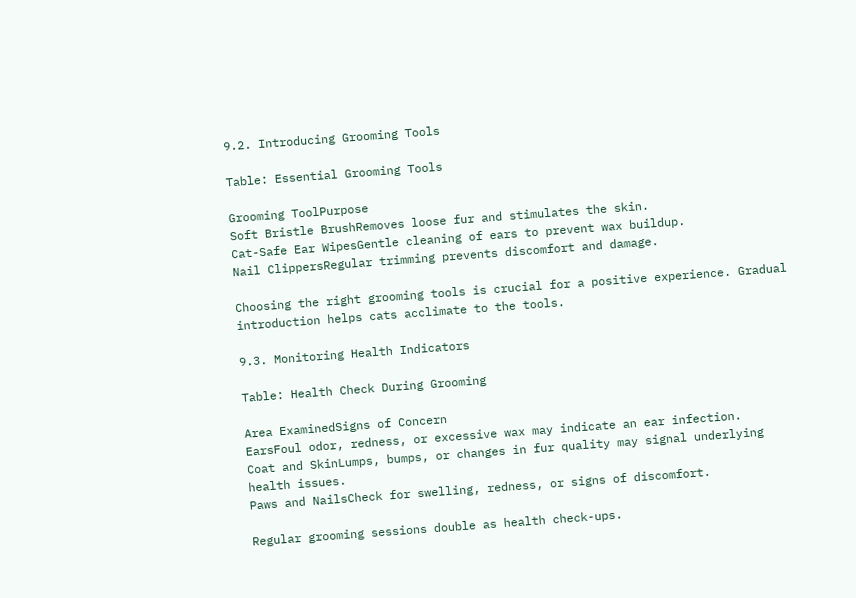9.2. Introducing Grooming Tools

Table: Essential Grooming Tools

Grooming ToolPurpose
Soft Bristle BrushRemoves loose fur and stimulates the skin.
Cat-Safe Ear WipesGentle cleaning of ears to prevent wax buildup.
Nail ClippersRegular trimming prevents discomfort and damage.

Choosing the right grooming tools is crucial for a positive experience. Gradual introduction helps cats acclimate to the tools.

9.3. Monitoring Health Indicators

Table: Health Check During Grooming

Area ExaminedSigns of Concern
EarsFoul odor, redness, or excessive wax may indicate an ear infection.
Coat and SkinLumps, bumps, or changes in fur quality may signal underlying health issues.
Paws and NailsCheck for swelling, redness, or signs of discomfort.

Regular grooming sessions double as health check-ups.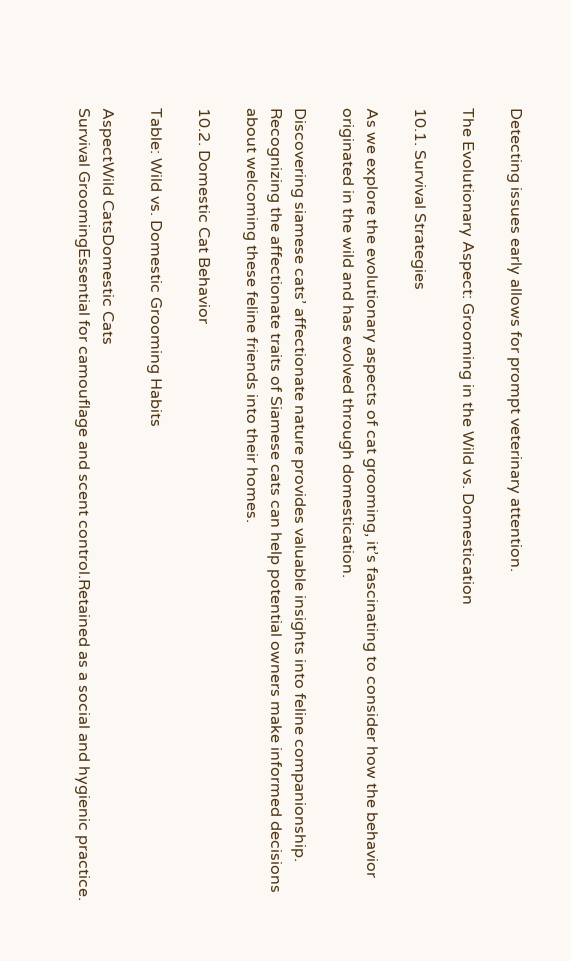Detecting issues early allows for prompt veterinary attention.

The Evolutionary Aspect: Grooming in the Wild vs. Domestication

10.1. Survival Strategies

As we explore the evolutionary aspects of cat grooming, it’s fascinating to consider how the behavior originated in the wild and has evolved through domestication.

Discovering siamese cats’ affectionate nature provides valuable insights into feline companionship. Recognizing the affectionate traits of Siamese cats can help potential owners make informed decisions about welcoming these feline friends into their homes.

10.2. Domestic Cat Behavior

Table: Wild vs. Domestic Grooming Habits

AspectWild CatsDomestic Cats
Survival GroomingEssential for camouflage and scent control.Retained as a social and hygienic practice.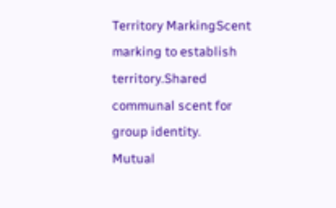Territory MarkingScent marking to establish territory.Shared communal scent for group identity.
Mutual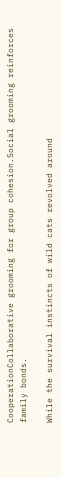CooperationCollaborative grooming for group cohesion.Social grooming reinforces family bonds.

While the survival instincts of wild cats revolved around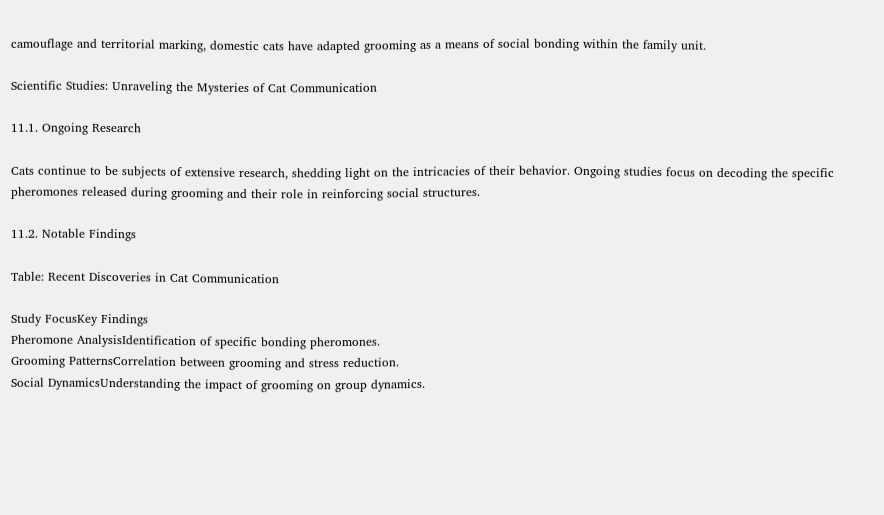camouflage and territorial marking, domestic cats have adapted grooming as a means of social bonding within the family unit.

Scientific Studies: Unraveling the Mysteries of Cat Communication

11.1. Ongoing Research

Cats continue to be subjects of extensive research, shedding light on the intricacies of their behavior. Ongoing studies focus on decoding the specific pheromones released during grooming and their role in reinforcing social structures.

11.2. Notable Findings

Table: Recent Discoveries in Cat Communication

Study FocusKey Findings
Pheromone AnalysisIdentification of specific bonding pheromones.
Grooming PatternsCorrelation between grooming and stress reduction.
Social DynamicsUnderstanding the impact of grooming on group dynamics.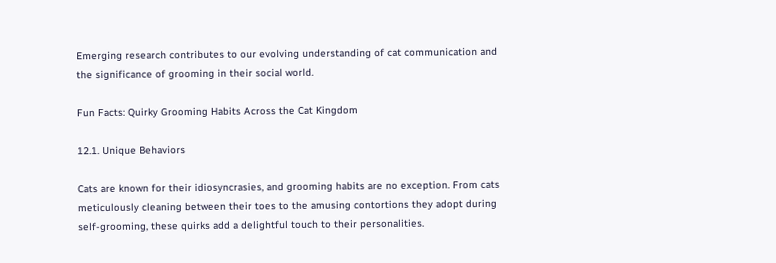Emerging research contributes to our evolving understanding of cat communication and the significance of grooming in their social world.

Fun Facts: Quirky Grooming Habits Across the Cat Kingdom

12.1. Unique Behaviors

Cats are known for their idiosyncrasies, and grooming habits are no exception. From cats meticulously cleaning between their toes to the amusing contortions they adopt during self-grooming, these quirks add a delightful touch to their personalities.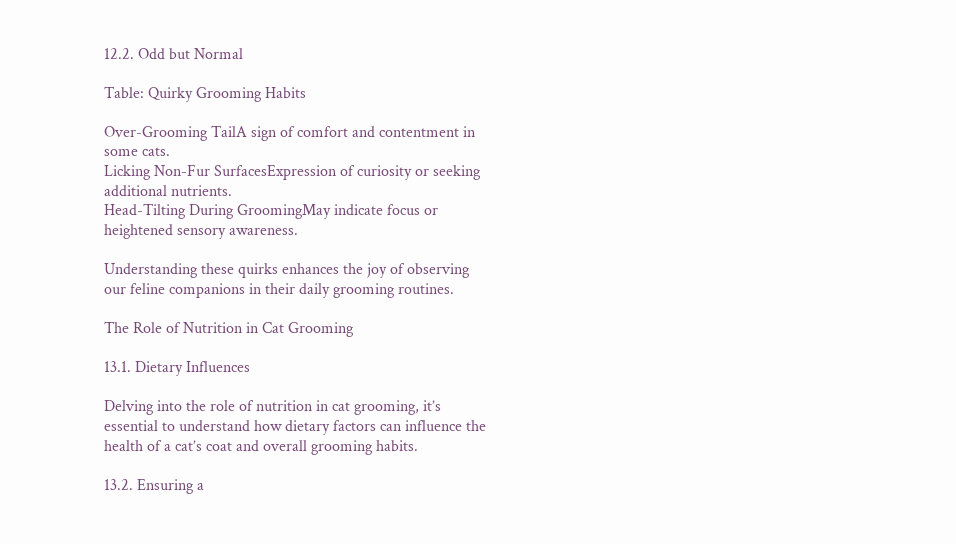12.2. Odd but Normal

Table: Quirky Grooming Habits

Over-Grooming TailA sign of comfort and contentment in some cats.
Licking Non-Fur SurfacesExpression of curiosity or seeking additional nutrients.
Head-Tilting During GroomingMay indicate focus or heightened sensory awareness.

Understanding these quirks enhances the joy of observing our feline companions in their daily grooming routines.

The Role of Nutrition in Cat Grooming

13.1. Dietary Influences

Delving into the role of nutrition in cat grooming, it’s essential to understand how dietary factors can influence the health of a cat’s coat and overall grooming habits.

13.2. Ensuring a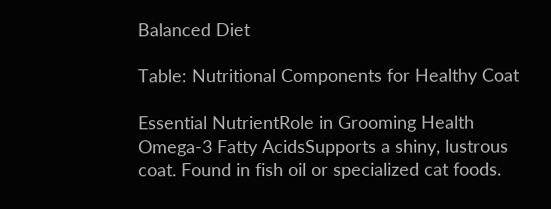Balanced Diet

Table: Nutritional Components for Healthy Coat

Essential NutrientRole in Grooming Health
Omega-3 Fatty AcidsSupports a shiny, lustrous coat. Found in fish oil or specialized cat foods.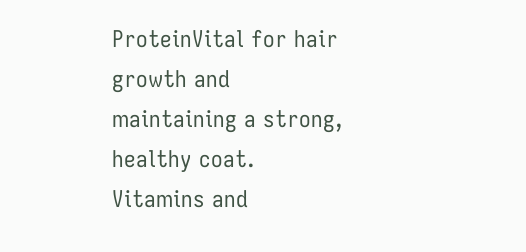ProteinVital for hair growth and maintaining a strong, healthy coat.
Vitamins and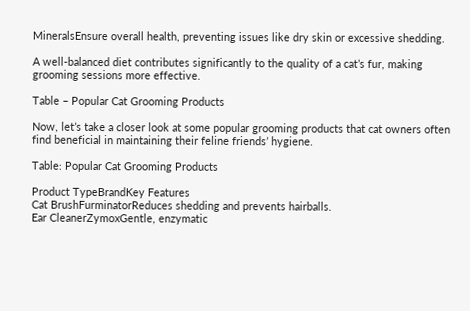MineralsEnsure overall health, preventing issues like dry skin or excessive shedding.

A well-balanced diet contributes significantly to the quality of a cat’s fur, making grooming sessions more effective.

Table – Popular Cat Grooming Products

Now, let’s take a closer look at some popular grooming products that cat owners often find beneficial in maintaining their feline friends’ hygiene.

Table: Popular Cat Grooming Products

Product TypeBrandKey Features
Cat BrushFurminatorReduces shedding and prevents hairballs.
Ear CleanerZymoxGentle, enzymatic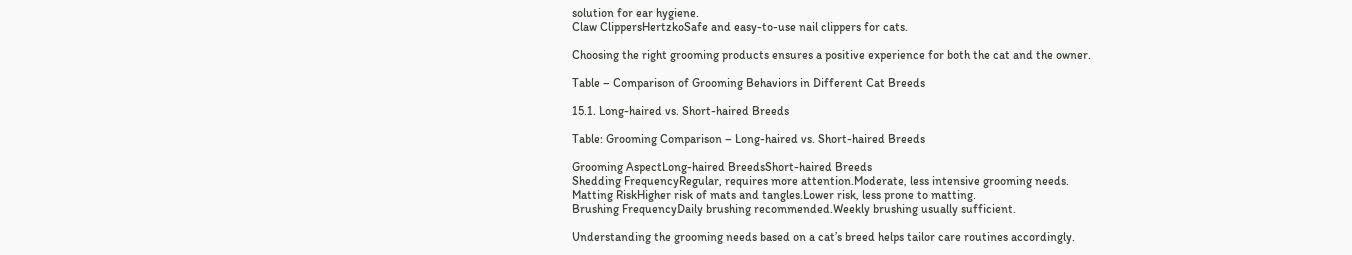solution for ear hygiene.
Claw ClippersHertzkoSafe and easy-to-use nail clippers for cats.

Choosing the right grooming products ensures a positive experience for both the cat and the owner.

Table – Comparison of Grooming Behaviors in Different Cat Breeds

15.1. Long-haired vs. Short-haired Breeds

Table: Grooming Comparison – Long-haired vs. Short-haired Breeds

Grooming AspectLong-haired BreedsShort-haired Breeds
Shedding FrequencyRegular, requires more attention.Moderate, less intensive grooming needs.
Matting RiskHigher risk of mats and tangles.Lower risk, less prone to matting.
Brushing FrequencyDaily brushing recommended.Weekly brushing usually sufficient.

Understanding the grooming needs based on a cat’s breed helps tailor care routines accordingly.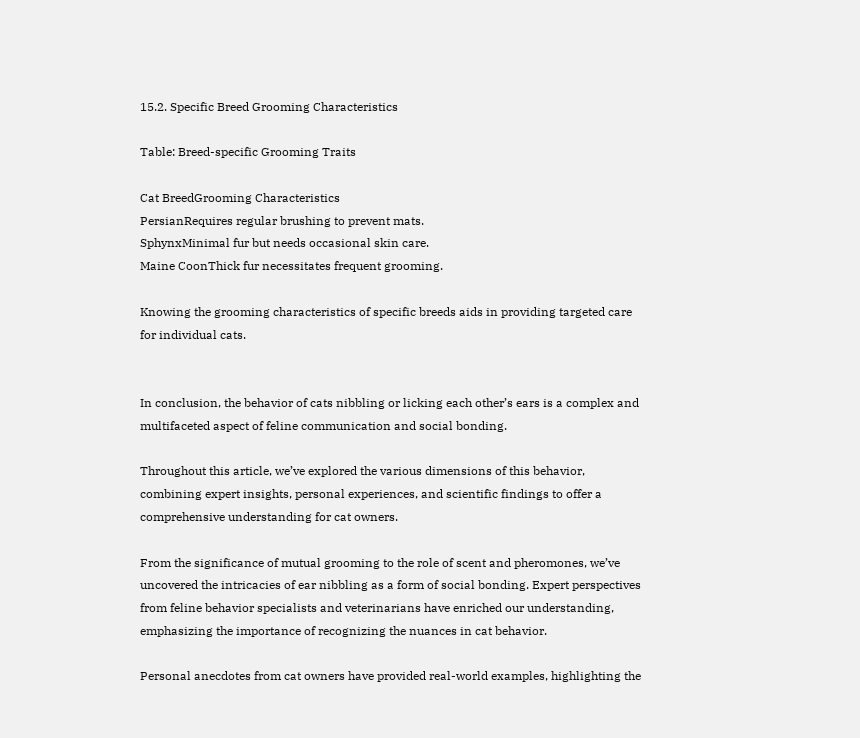15.2. Specific Breed Grooming Characteristics

Table: Breed-specific Grooming Traits

Cat BreedGrooming Characteristics
PersianRequires regular brushing to prevent mats.
SphynxMinimal fur but needs occasional skin care.
Maine CoonThick fur necessitates frequent grooming.

Knowing the grooming characteristics of specific breeds aids in providing targeted care for individual cats.


In conclusion, the behavior of cats nibbling or licking each other’s ears is a complex and multifaceted aspect of feline communication and social bonding.

Throughout this article, we’ve explored the various dimensions of this behavior, combining expert insights, personal experiences, and scientific findings to offer a comprehensive understanding for cat owners.

From the significance of mutual grooming to the role of scent and pheromones, we’ve uncovered the intricacies of ear nibbling as a form of social bonding. Expert perspectives from feline behavior specialists and veterinarians have enriched our understanding, emphasizing the importance of recognizing the nuances in cat behavior.

Personal anecdotes from cat owners have provided real-world examples, highlighting the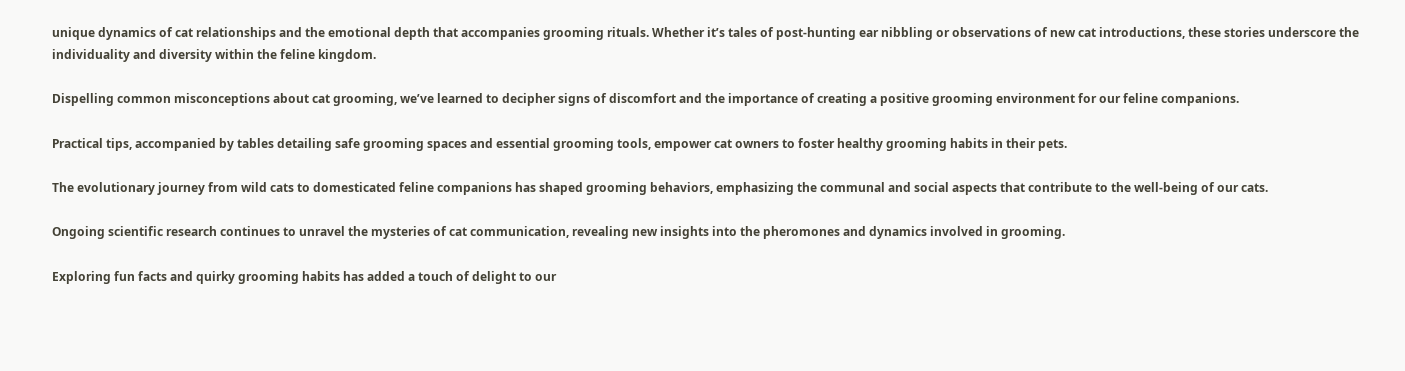unique dynamics of cat relationships and the emotional depth that accompanies grooming rituals. Whether it’s tales of post-hunting ear nibbling or observations of new cat introductions, these stories underscore the individuality and diversity within the feline kingdom.

Dispelling common misconceptions about cat grooming, we’ve learned to decipher signs of discomfort and the importance of creating a positive grooming environment for our feline companions.

Practical tips, accompanied by tables detailing safe grooming spaces and essential grooming tools, empower cat owners to foster healthy grooming habits in their pets.

The evolutionary journey from wild cats to domesticated feline companions has shaped grooming behaviors, emphasizing the communal and social aspects that contribute to the well-being of our cats.

Ongoing scientific research continues to unravel the mysteries of cat communication, revealing new insights into the pheromones and dynamics involved in grooming.

Exploring fun facts and quirky grooming habits has added a touch of delight to our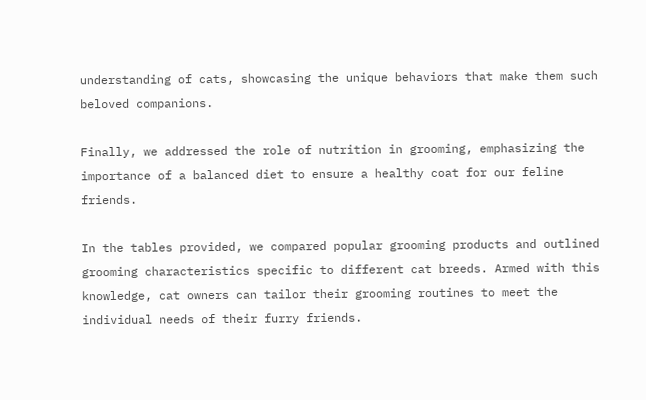understanding of cats, showcasing the unique behaviors that make them such beloved companions.

Finally, we addressed the role of nutrition in grooming, emphasizing the importance of a balanced diet to ensure a healthy coat for our feline friends.

In the tables provided, we compared popular grooming products and outlined grooming characteristics specific to different cat breeds. Armed with this knowledge, cat owners can tailor their grooming routines to meet the individual needs of their furry friends.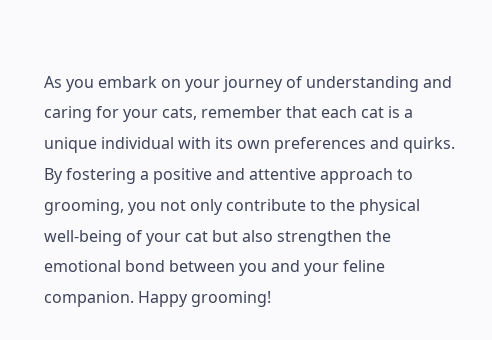As you embark on your journey of understanding and caring for your cats, remember that each cat is a unique individual with its own preferences and quirks. By fostering a positive and attentive approach to grooming, you not only contribute to the physical well-being of your cat but also strengthen the emotional bond between you and your feline companion. Happy grooming!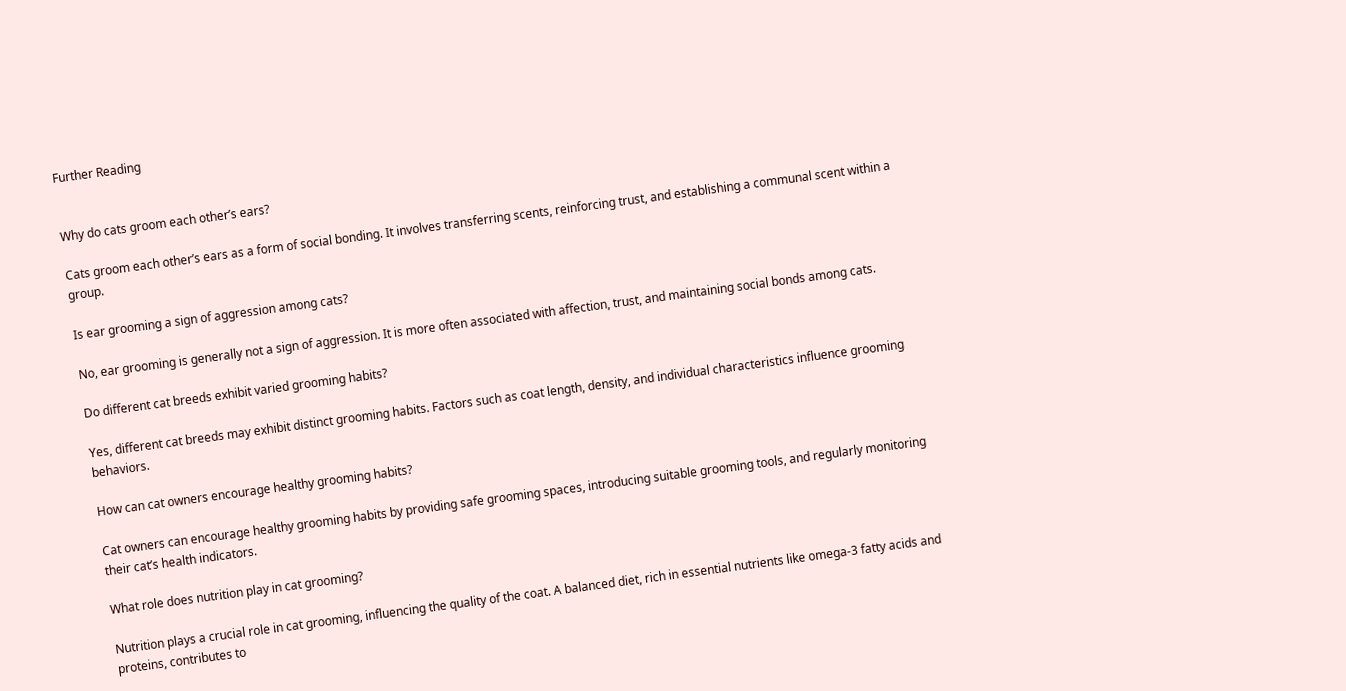Further Reading


Why do cats groom each other’s ears?

Cats groom each other’s ears as a form of social bonding. It involves transferring scents, reinforcing trust, and establishing a communal scent within a group.

Is ear grooming a sign of aggression among cats?

No, ear grooming is generally not a sign of aggression. It is more often associated with affection, trust, and maintaining social bonds among cats.

Do different cat breeds exhibit varied grooming habits?

Yes, different cat breeds may exhibit distinct grooming habits. Factors such as coat length, density, and individual characteristics influence grooming behaviors.

How can cat owners encourage healthy grooming habits?

Cat owners can encourage healthy grooming habits by providing safe grooming spaces, introducing suitable grooming tools, and regularly monitoring their cat’s health indicators.

What role does nutrition play in cat grooming?

Nutrition plays a crucial role in cat grooming, influencing the quality of the coat. A balanced diet, rich in essential nutrients like omega-3 fatty acids and proteins, contributes to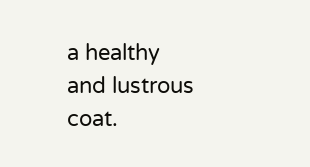a healthy and lustrous coat.